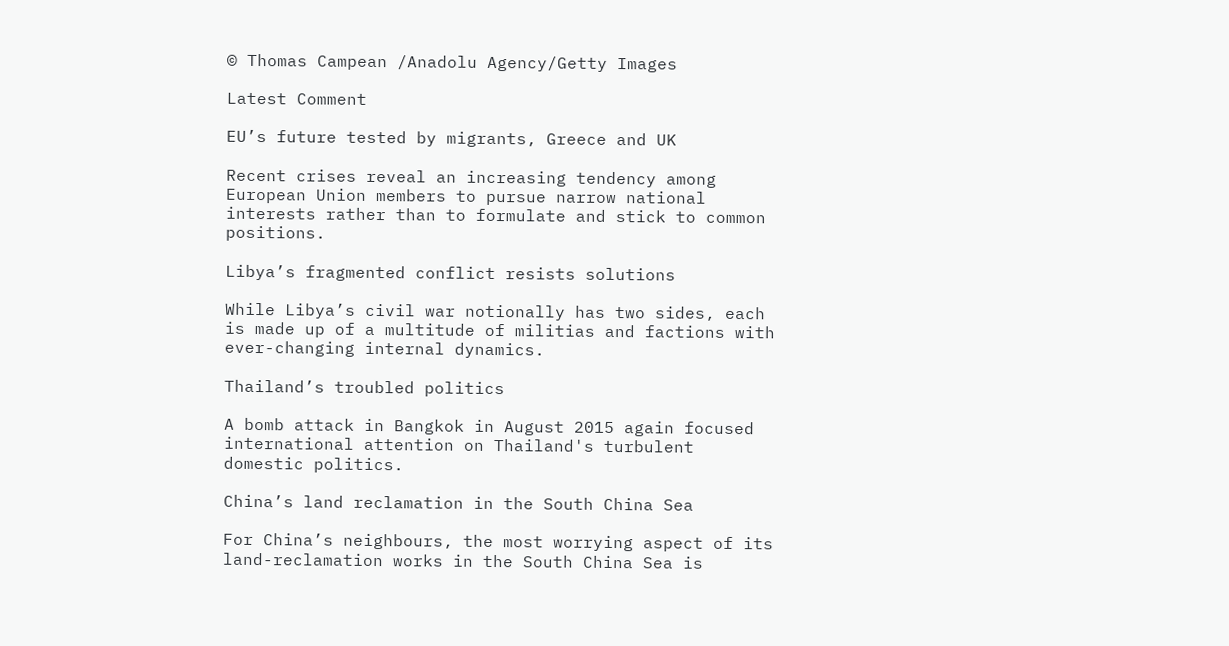© Thomas Campean /Anadolu Agency/Getty Images

Latest Comment

EU’s future tested by migrants, Greece and UK

Recent crises reveal an increasing tendency among European Union members to pursue narrow national interests rather than to formulate and stick to common positions.

Libya’s fragmented conflict resists solutions

While Libya’s civil war notionally has two sides, each is made up of a multitude of militias and factions with ever-changing internal dynamics.

Thailand’s troubled politics

A bomb attack in Bangkok in August 2015 again focused international attention on Thailand's turbulent domestic politics.

China’s land reclamation in the South China Sea

For China’s neighbours, the most worrying aspect of its land-reclamation works in the South China Sea is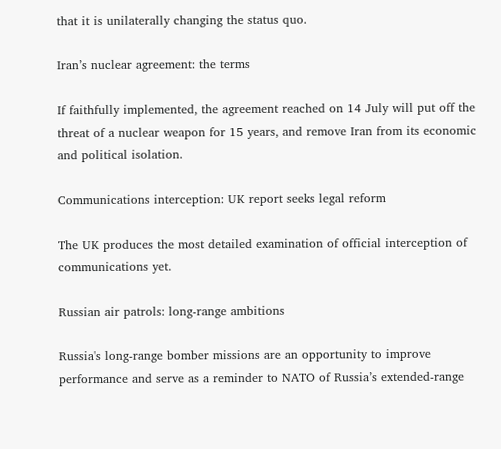that it is unilaterally changing the status quo.

Iran’s nuclear agreement: the terms

If faithfully implemented, the agreement reached on 14 July will put off the threat of a nuclear weapon for 15 years, and remove Iran from its economic and political isolation.

Communications interception: UK report seeks legal reform

The UK produces the most detailed examination of official interception of communications yet.

Russian air patrols: long-range ambitions

Russia's long-range bomber missions are an opportunity to improve performance and serve as a reminder to NATO of Russia’s extended-range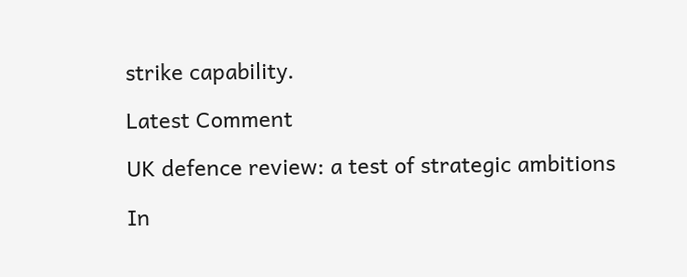strike capability.

Latest Comment

UK defence review: a test of strategic ambitions

In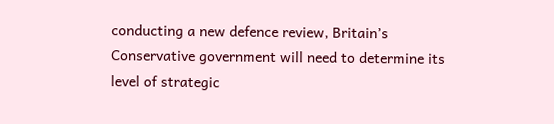conducting a new defence review, Britain’s Conservative government will need to determine its level of strategic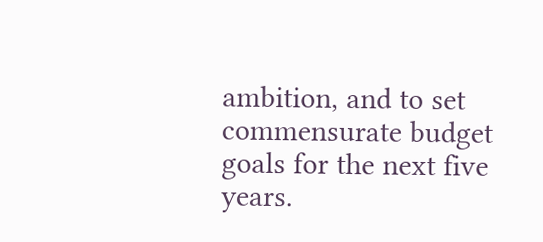ambition, and to set commensurate budget goals for the next five years.